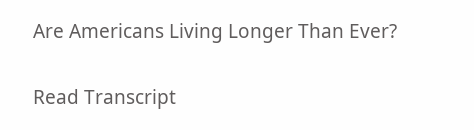Are Americans Living Longer Than Ever?

Read Transcript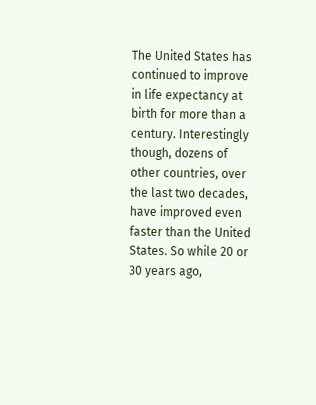The United States has continued to improve in life expectancy at birth for more than a century. Interestingly though, dozens of other countries, over the last two decades, have improved even faster than the United States. So while 20 or 30 years ago,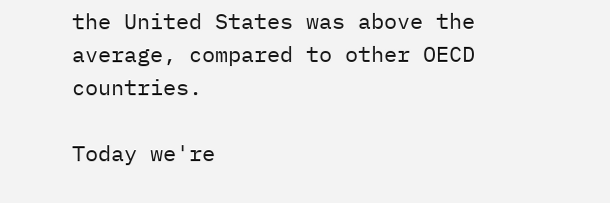the United States was above the average, compared to other OECD countries.

Today we're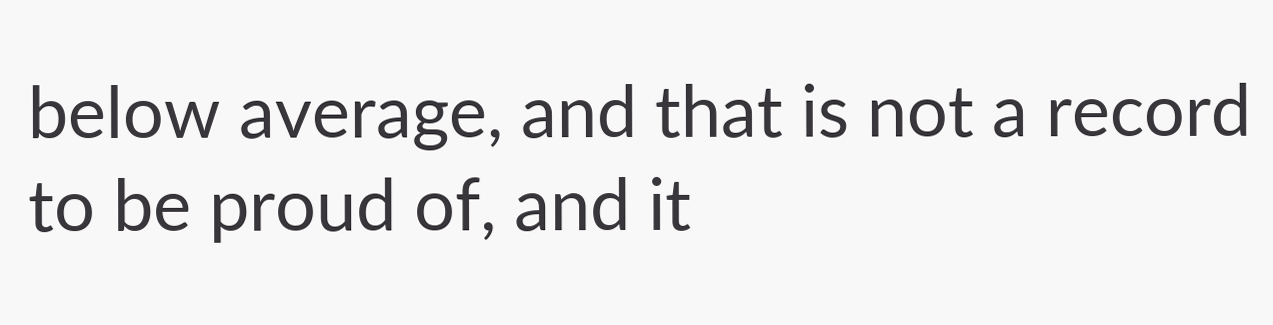below average, and that is not a record to be proud of, and it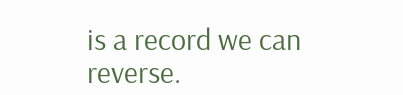is a record we can reverse.